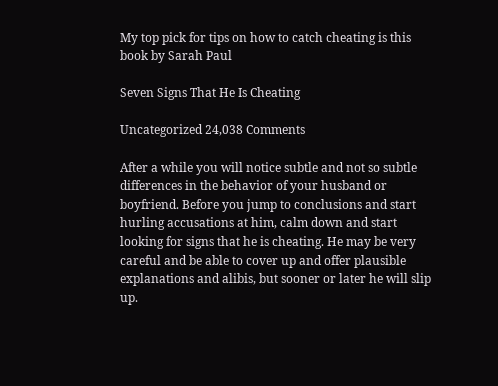My top pick for tips on how to catch cheating is this book by Sarah Paul

Seven Signs That He Is Cheating

Uncategorized 24,038 Comments

After a while you will notice subtle and not so subtle differences in the behavior of your husband or boyfriend. Before you jump to conclusions and start hurling accusations at him, calm down and start looking for signs that he is cheating. He may be very careful and be able to cover up and offer plausible explanations and alibis, but sooner or later he will slip up.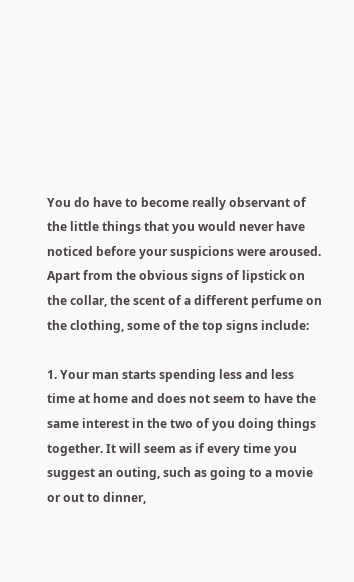You do have to become really observant of the little things that you would never have noticed before your suspicions were aroused. Apart from the obvious signs of lipstick on the collar, the scent of a different perfume on the clothing, some of the top signs include:

1. Your man starts spending less and less time at home and does not seem to have the same interest in the two of you doing things together. It will seem as if every time you suggest an outing, such as going to a movie or out to dinner,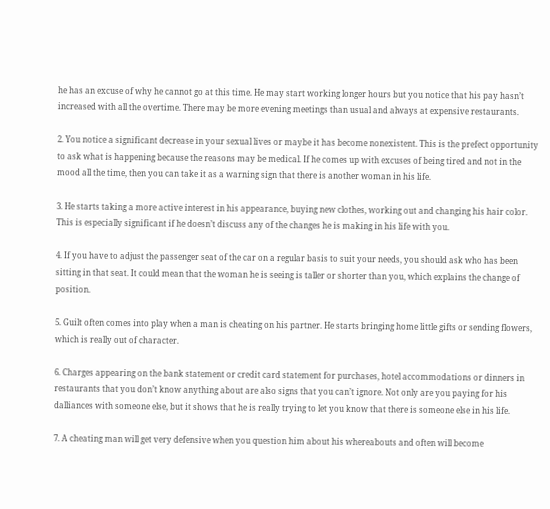he has an excuse of why he cannot go at this time. He may start working longer hours but you notice that his pay hasn’t increased with all the overtime. There may be more evening meetings than usual and always at expensive restaurants.

2. You notice a significant decrease in your sexual lives or maybe it has become nonexistent. This is the prefect opportunity to ask what is happening because the reasons may be medical. If he comes up with excuses of being tired and not in the mood all the time, then you can take it as a warning sign that there is another woman in his life.

3. He starts taking a more active interest in his appearance, buying new clothes, working out and changing his hair color. This is especially significant if he doesn’t discuss any of the changes he is making in his life with you.

4. If you have to adjust the passenger seat of the car on a regular basis to suit your needs, you should ask who has been sitting in that seat. It could mean that the woman he is seeing is taller or shorter than you, which explains the change of position.

5. Guilt often comes into play when a man is cheating on his partner. He starts bringing home little gifts or sending flowers, which is really out of character.

6. Charges appearing on the bank statement or credit card statement for purchases, hotel accommodations or dinners in restaurants that you don’t know anything about are also signs that you can’t ignore. Not only are you paying for his dalliances with someone else, but it shows that he is really trying to let you know that there is someone else in his life.

7. A cheating man will get very defensive when you question him about his whereabouts and often will become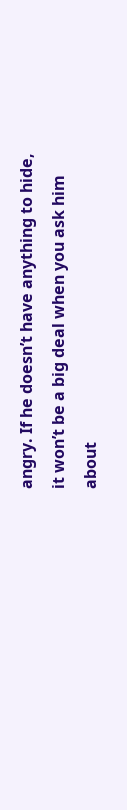angry. If he doesn’t have anything to hide, it won’t be a big deal when you ask him about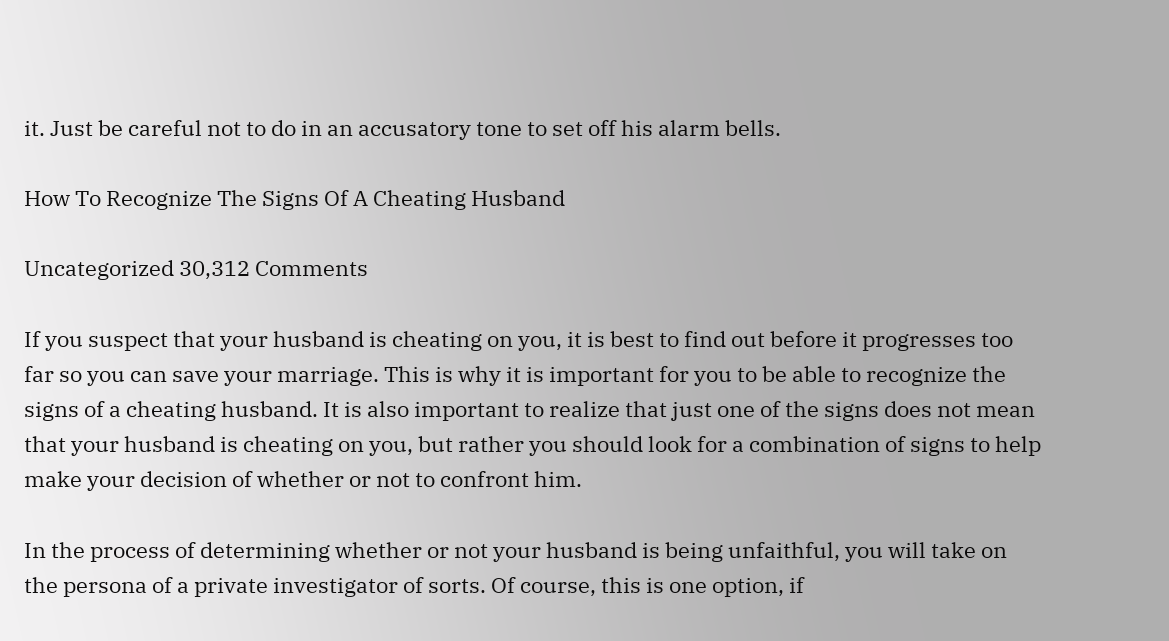it. Just be careful not to do in an accusatory tone to set off his alarm bells.

How To Recognize The Signs Of A Cheating Husband

Uncategorized 30,312 Comments

If you suspect that your husband is cheating on you, it is best to find out before it progresses too far so you can save your marriage. This is why it is important for you to be able to recognize the signs of a cheating husband. It is also important to realize that just one of the signs does not mean that your husband is cheating on you, but rather you should look for a combination of signs to help make your decision of whether or not to confront him.

In the process of determining whether or not your husband is being unfaithful, you will take on the persona of a private investigator of sorts. Of course, this is one option, if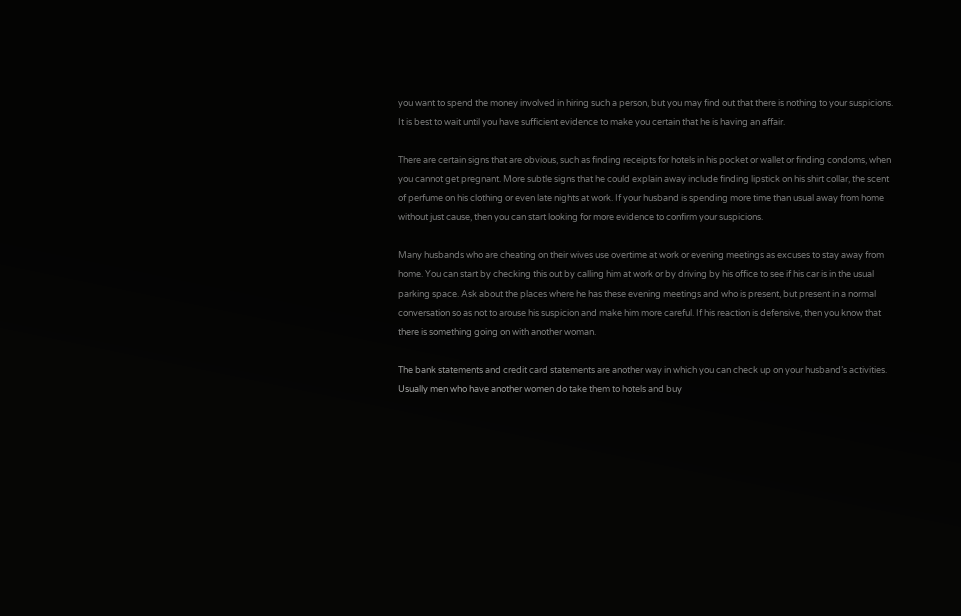you want to spend the money involved in hiring such a person, but you may find out that there is nothing to your suspicions. It is best to wait until you have sufficient evidence to make you certain that he is having an affair.

There are certain signs that are obvious, such as finding receipts for hotels in his pocket or wallet or finding condoms, when you cannot get pregnant. More subtle signs that he could explain away include finding lipstick on his shirt collar, the scent of perfume on his clothing or even late nights at work. If your husband is spending more time than usual away from home without just cause, then you can start looking for more evidence to confirm your suspicions.

Many husbands who are cheating on their wives use overtime at work or evening meetings as excuses to stay away from home. You can start by checking this out by calling him at work or by driving by his office to see if his car is in the usual parking space. Ask about the places where he has these evening meetings and who is present, but present in a normal conversation so as not to arouse his suspicion and make him more careful. If his reaction is defensive, then you know that there is something going on with another woman.

The bank statements and credit card statements are another way in which you can check up on your husband’s activities. Usually men who have another women do take them to hotels and buy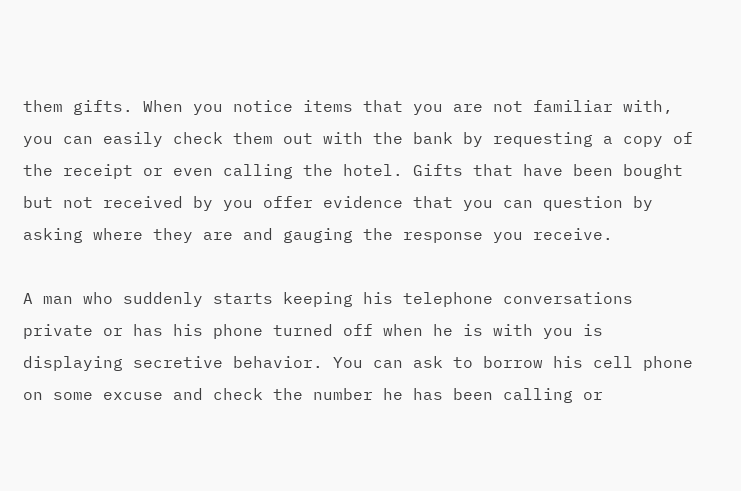them gifts. When you notice items that you are not familiar with, you can easily check them out with the bank by requesting a copy of the receipt or even calling the hotel. Gifts that have been bought but not received by you offer evidence that you can question by asking where they are and gauging the response you receive.

A man who suddenly starts keeping his telephone conversations private or has his phone turned off when he is with you is displaying secretive behavior. You can ask to borrow his cell phone on some excuse and check the number he has been calling or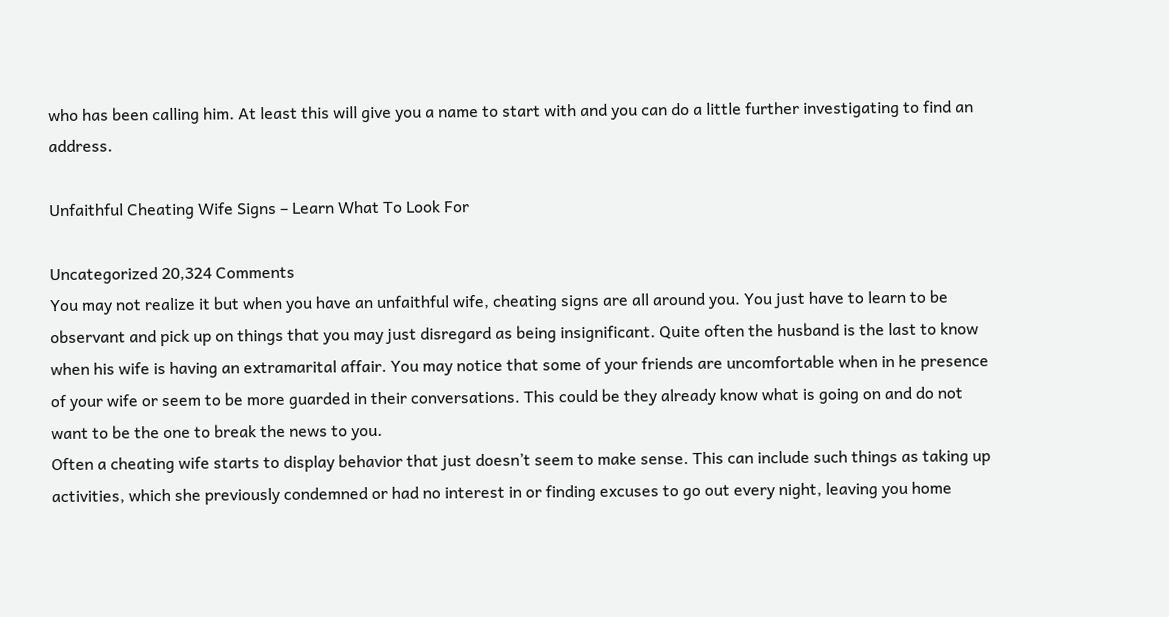who has been calling him. At least this will give you a name to start with and you can do a little further investigating to find an address.

Unfaithful Cheating Wife Signs – Learn What To Look For

Uncategorized 20,324 Comments
You may not realize it but when you have an unfaithful wife, cheating signs are all around you. You just have to learn to be observant and pick up on things that you may just disregard as being insignificant. Quite often the husband is the last to know when his wife is having an extramarital affair. You may notice that some of your friends are uncomfortable when in he presence of your wife or seem to be more guarded in their conversations. This could be they already know what is going on and do not want to be the one to break the news to you.
Often a cheating wife starts to display behavior that just doesn’t seem to make sense. This can include such things as taking up activities, which she previously condemned or had no interest in or finding excuses to go out every night, leaving you home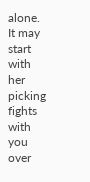alone. It may start with her picking fights with you over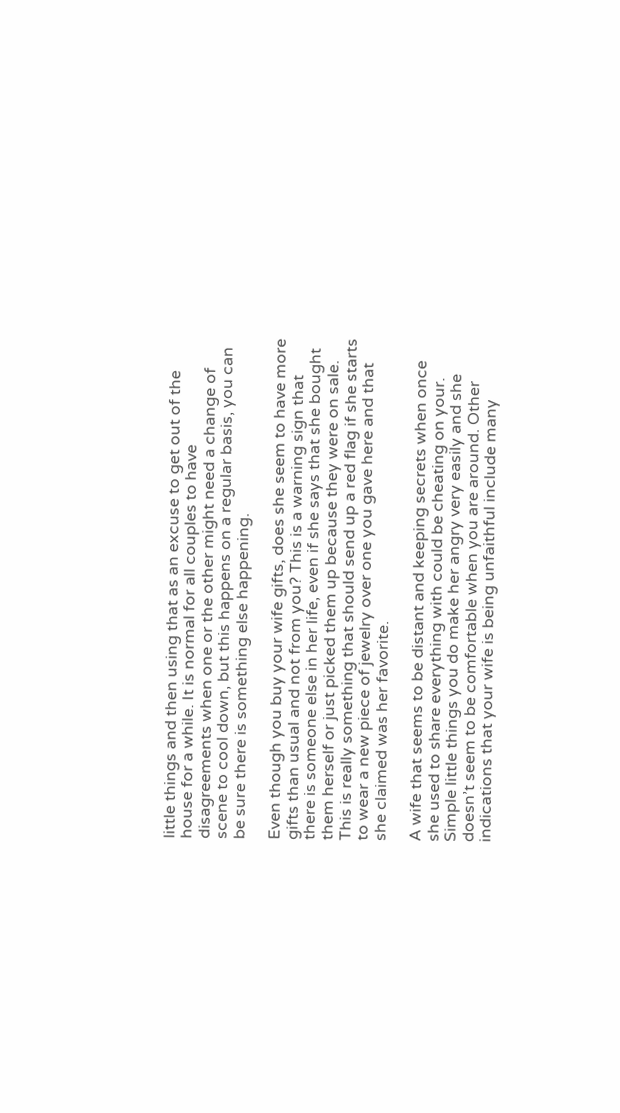little things and then using that as an excuse to get out of the house for a while. It is normal for all couples to have disagreements when one or the other might need a change of scene to cool down, but this happens on a regular basis, you can be sure there is something else happening.

Even though you buy your wife gifts, does she seem to have more gifts than usual and not from you? This is a warning sign that there is someone else in her life, even if she says that she bought them herself or just picked them up because they were on sale. This is really something that should send up a red flag if she starts to wear a new piece of jewelry over one you gave here and that she claimed was her favorite.

A wife that seems to be distant and keeping secrets when once she used to share everything with could be cheating on your. Simple little things you do make her angry very easily and she doesn’t seem to be comfortable when you are around. Other indications that your wife is being unfaithful include many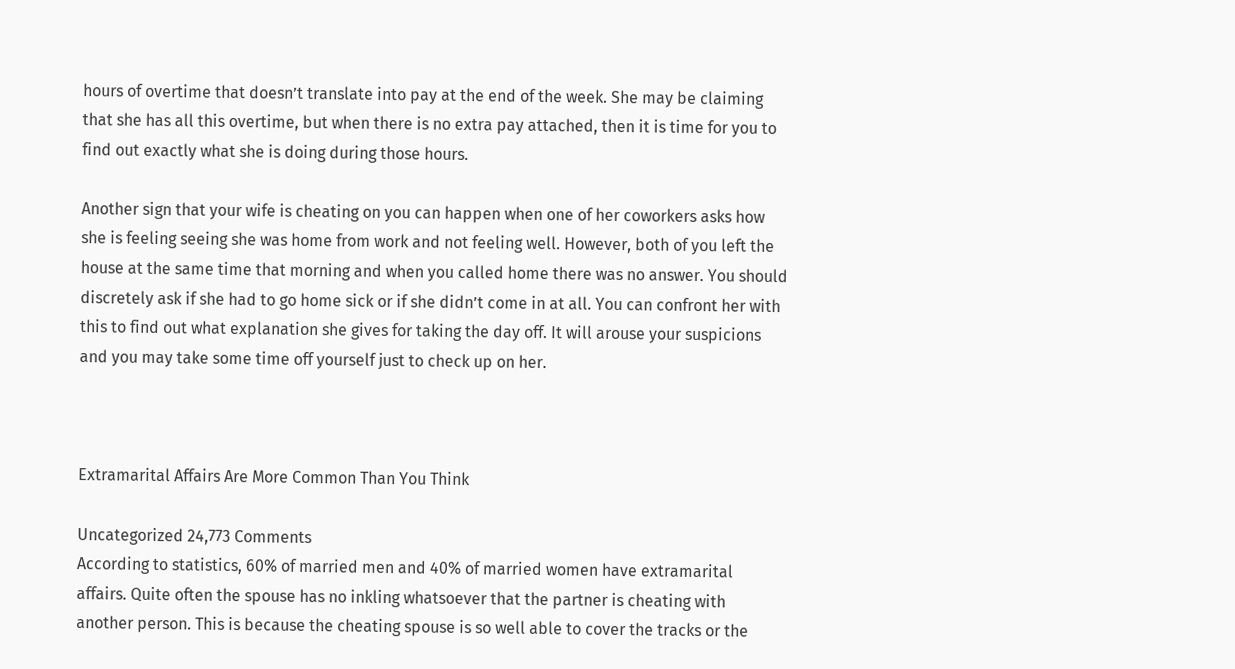hours of overtime that doesn’t translate into pay at the end of the week. She may be claiming that she has all this overtime, but when there is no extra pay attached, then it is time for you to find out exactly what she is doing during those hours.

Another sign that your wife is cheating on you can happen when one of her coworkers asks how she is feeling seeing she was home from work and not feeling well. However, both of you left the house at the same time that morning and when you called home there was no answer. You should discretely ask if she had to go home sick or if she didn’t come in at all. You can confront her with this to find out what explanation she gives for taking the day off. It will arouse your suspicions and you may take some time off yourself just to check up on her.



Extramarital Affairs Are More Common Than You Think

Uncategorized 24,773 Comments
According to statistics, 60% of married men and 40% of married women have extramarital affairs. Quite often the spouse has no inkling whatsoever that the partner is cheating with another person. This is because the cheating spouse is so well able to cover the tracks or the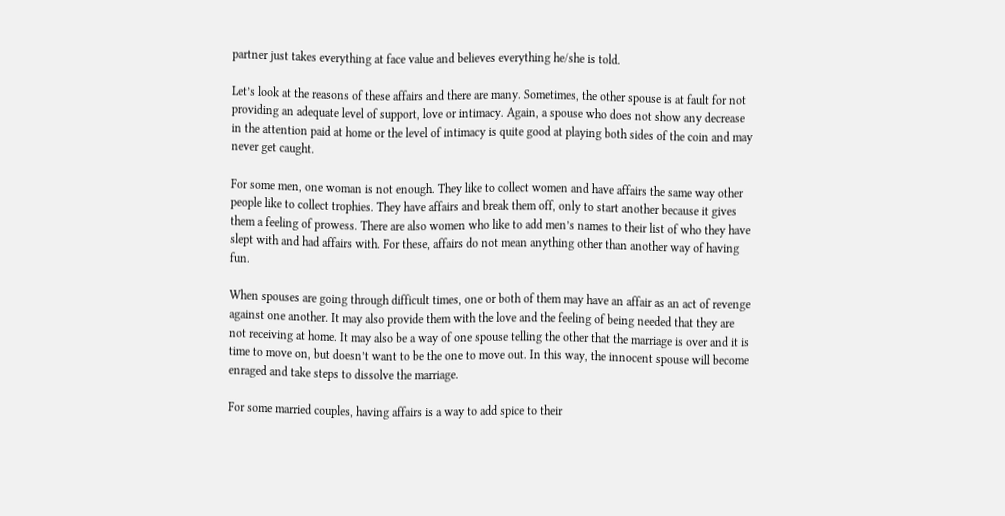partner just takes everything at face value and believes everything he/she is told.

Let’s look at the reasons of these affairs and there are many. Sometimes, the other spouse is at fault for not providing an adequate level of support, love or intimacy. Again, a spouse who does not show any decrease in the attention paid at home or the level of intimacy is quite good at playing both sides of the coin and may never get caught.

For some men, one woman is not enough. They like to collect women and have affairs the same way other people like to collect trophies. They have affairs and break them off, only to start another because it gives them a feeling of prowess. There are also women who like to add men’s names to their list of who they have slept with and had affairs with. For these, affairs do not mean anything other than another way of having fun.

When spouses are going through difficult times, one or both of them may have an affair as an act of revenge against one another. It may also provide them with the love and the feeling of being needed that they are not receiving at home. It may also be a way of one spouse telling the other that the marriage is over and it is time to move on, but doesn’t want to be the one to move out. In this way, the innocent spouse will become enraged and take steps to dissolve the marriage.

For some married couples, having affairs is a way to add spice to their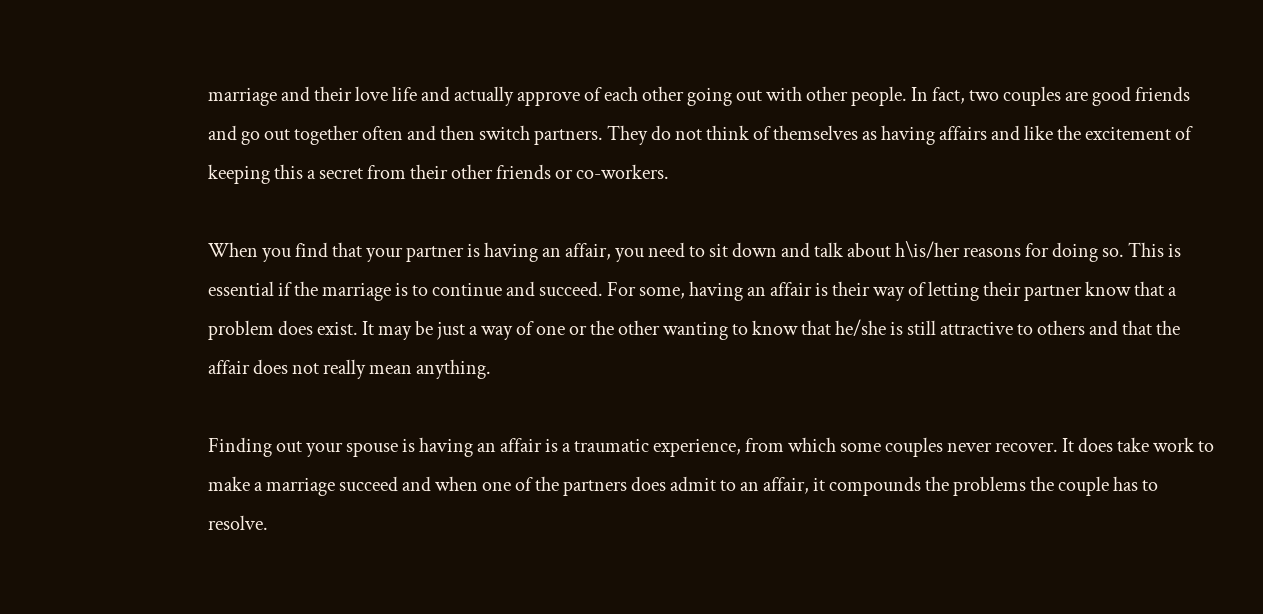marriage and their love life and actually approve of each other going out with other people. In fact, two couples are good friends and go out together often and then switch partners. They do not think of themselves as having affairs and like the excitement of keeping this a secret from their other friends or co-workers.

When you find that your partner is having an affair, you need to sit down and talk about h\is/her reasons for doing so. This is essential if the marriage is to continue and succeed. For some, having an affair is their way of letting their partner know that a problem does exist. It may be just a way of one or the other wanting to know that he/she is still attractive to others and that the affair does not really mean anything.

Finding out your spouse is having an affair is a traumatic experience, from which some couples never recover. It does take work to make a marriage succeed and when one of the partners does admit to an affair, it compounds the problems the couple has to resolve.